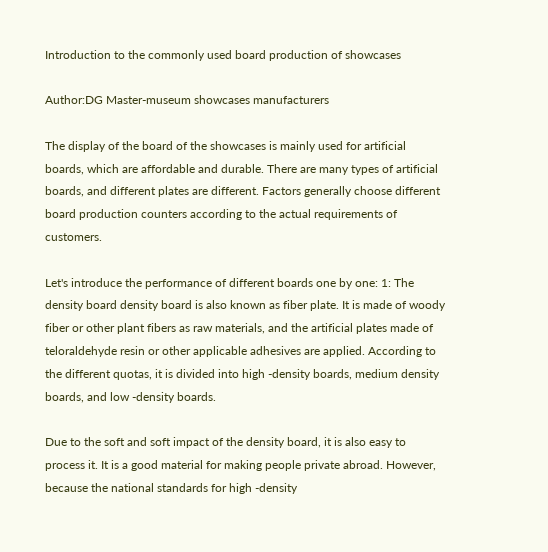Introduction to the commonly used board production of showcases

Author:DG Master-museum showcases manufacturers

The display of the board of the showcases is mainly used for artificial boards, which are affordable and durable. There are many types of artificial boards, and different plates are different. Factors generally choose different board production counters according to the actual requirements of customers.

Let's introduce the performance of different boards one by one: 1: The density board density board is also known as fiber plate. It is made of woody fiber or other plant fibers as raw materials, and the artificial plates made of teloraldehyde resin or other applicable adhesives are applied. According to the different quotas, it is divided into high -density boards, medium density boards, and low -density boards.

Due to the soft and soft impact of the density board, it is also easy to process it. It is a good material for making people private abroad. However, because the national standards for high -density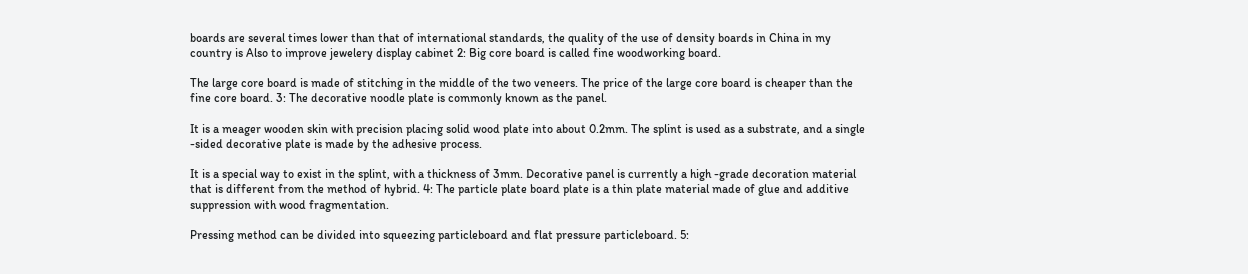boards are several times lower than that of international standards, the quality of the use of density boards in China in my country is Also to improve jewelery display cabinet 2: Big core board is called fine woodworking board.

The large core board is made of stitching in the middle of the two veneers. The price of the large core board is cheaper than the fine core board. 3: The decorative noodle plate is commonly known as the panel.

It is a meager wooden skin with precision placing solid wood plate into about 0.2mm. The splint is used as a substrate, and a single -sided decorative plate is made by the adhesive process.

It is a special way to exist in the splint, with a thickness of 3mm. Decorative panel is currently a high -grade decoration material that is different from the method of hybrid. 4: The particle plate board plate is a thin plate material made of glue and additive suppression with wood fragmentation.

Pressing method can be divided into squeezing particleboard and flat pressure particleboard. 5: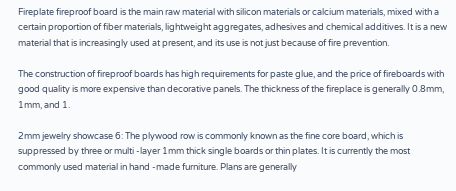Fireplate fireproof board is the main raw material with silicon materials or calcium materials, mixed with a certain proportion of fiber materials, lightweight aggregates, adhesives and chemical additives. It is a new material that is increasingly used at present, and its use is not just because of fire prevention.

The construction of fireproof boards has high requirements for paste glue, and the price of fireboards with good quality is more expensive than decorative panels. The thickness of the fireplace is generally 0.8mm, 1mm, and 1.

2mm jewelry showcase 6: The plywood row is commonly known as the fine core board, which is suppressed by three or multi -layer 1mm thick single boards or thin plates. It is currently the most commonly used material in hand -made furniture. Plans are generally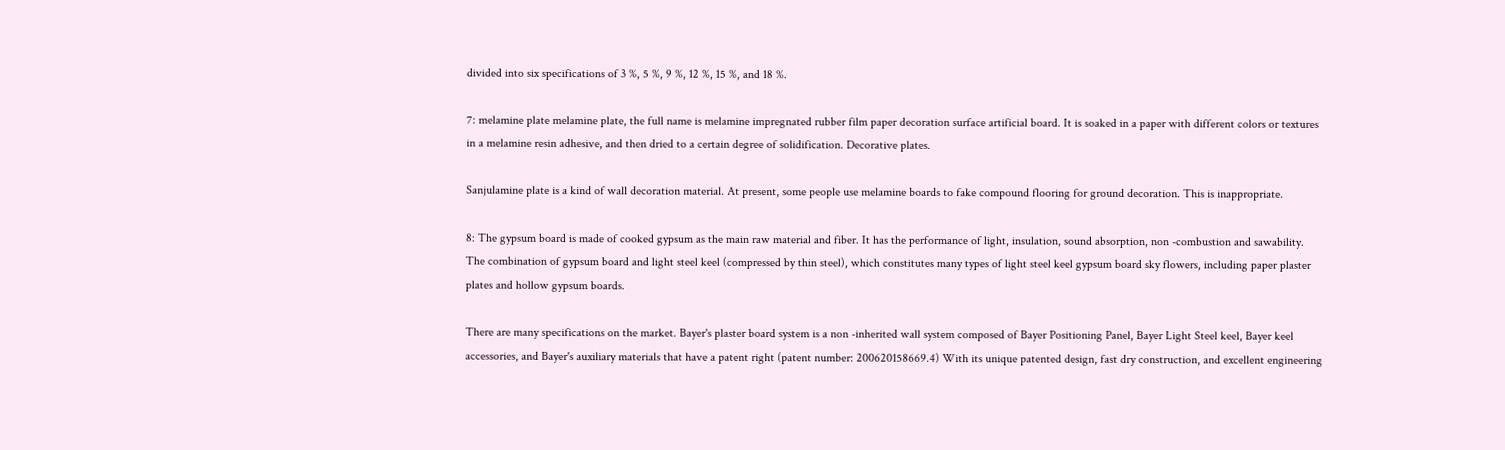divided into six specifications of 3 %, 5 %, 9 %, 12 %, 15 %, and 18 %.

7: melamine plate melamine plate, the full name is melamine impregnated rubber film paper decoration surface artificial board. It is soaked in a paper with different colors or textures in a melamine resin adhesive, and then dried to a certain degree of solidification. Decorative plates.

Sanjulamine plate is a kind of wall decoration material. At present, some people use melamine boards to fake compound flooring for ground decoration. This is inappropriate.

8: The gypsum board is made of cooked gypsum as the main raw material and fiber. It has the performance of light, insulation, sound absorption, non -combustion and sawability. The combination of gypsum board and light steel keel (compressed by thin steel), which constitutes many types of light steel keel gypsum board sky flowers, including paper plaster plates and hollow gypsum boards.

There are many specifications on the market. Bayer's plaster board system is a non -inherited wall system composed of Bayer Positioning Panel, Bayer Light Steel keel, Bayer keel accessories, and Bayer's auxiliary materials that have a patent right (patent number: 200620158669.4) With its unique patented design, fast dry construction, and excellent engineering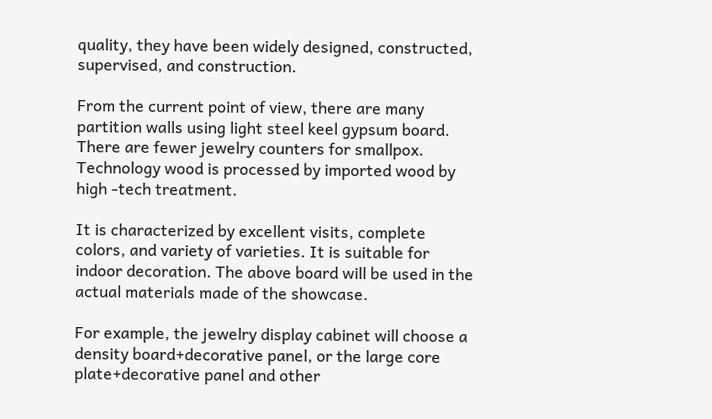quality, they have been widely designed, constructed, supervised, and construction.

From the current point of view, there are many partition walls using light steel keel gypsum board. There are fewer jewelry counters for smallpox. Technology wood is processed by imported wood by high -tech treatment.

It is characterized by excellent visits, complete colors, and variety of varieties. It is suitable for indoor decoration. The above board will be used in the actual materials made of the showcase.

For example, the jewelry display cabinet will choose a density board+decorative panel, or the large core plate+decorative panel and other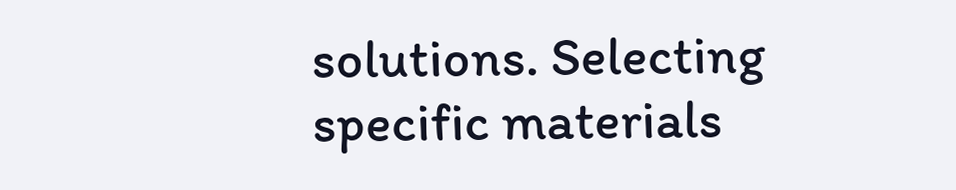solutions. Selecting specific materials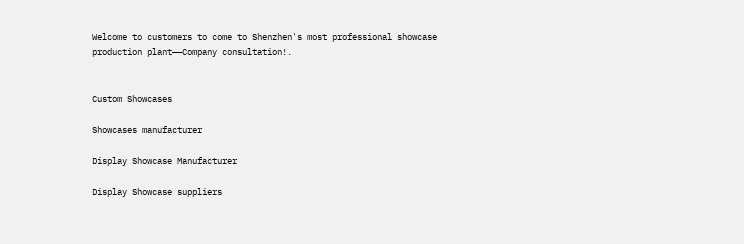Welcome to customers to come to Shenzhen's most professional showcase production plant——Company consultation!.


Custom Showcases

Showcases manufacturer

Display Showcase Manufacturer

Display Showcase suppliers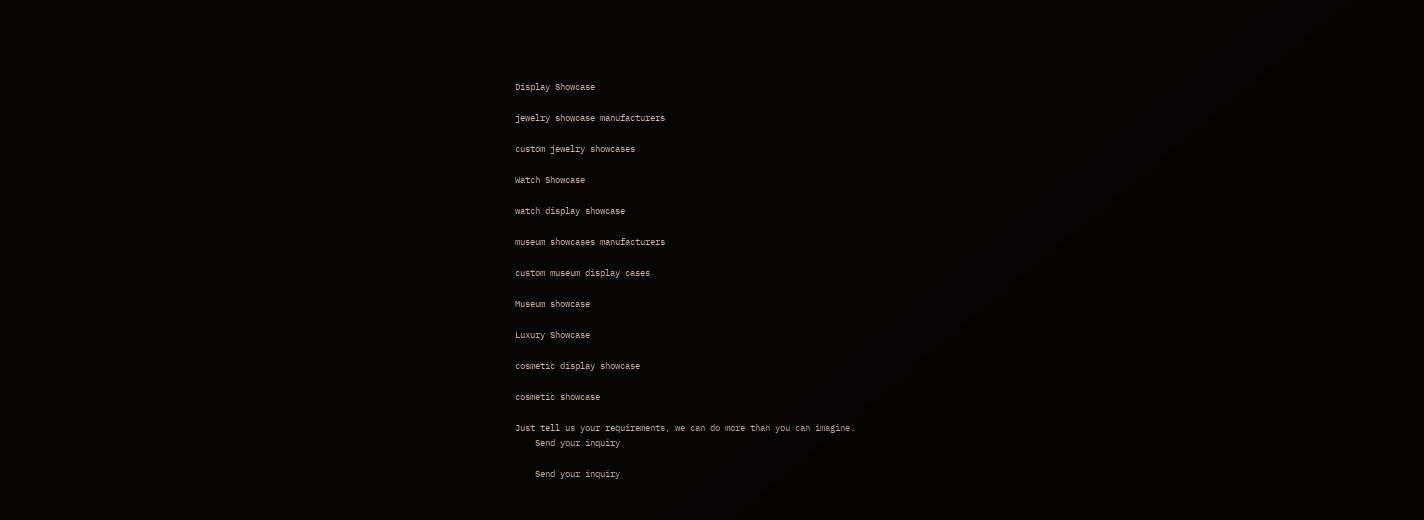Display Showcase

jewelry showcase manufacturers

custom jewelry showcases

Watch Showcase

watch display showcase

museum showcases manufacturers

custom museum display cases

Museum showcase

Luxury Showcase

cosmetic display showcase

cosmetic showcase

Just tell us your requirements, we can do more than you can imagine.
    Send your inquiry

    Send your inquiry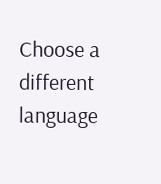Choose a different language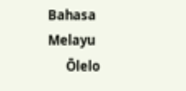Bahasa Melayu
      Ōlelo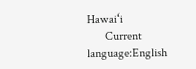Hawaiʻi
      Current language:English